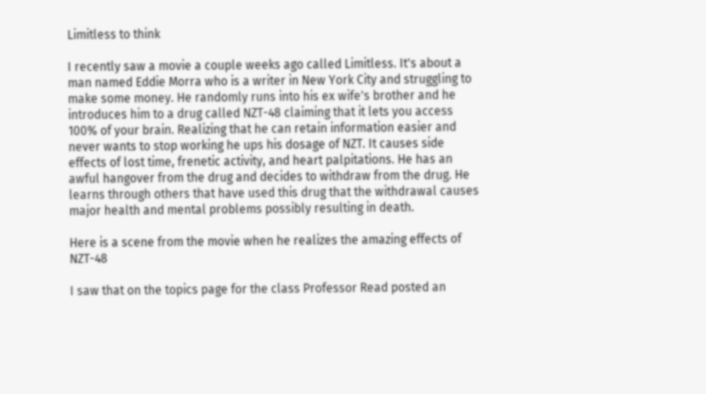Limitless to think

I recently saw a movie a couple weeks ago called Limitless. It's about a man named Eddie Morra who is a writer in New York City and struggling to make some money. He randomly runs into his ex wife's brother and he introduces him to a drug called NZT-48 claiming that it lets you access 100% of your brain. Realizing that he can retain information easier and never wants to stop working he ups his dosage of NZT. It causes side effects of lost time, frenetic activity, and heart palpitations. He has an awful hangover from the drug and decides to withdraw from the drug. He learns through others that have used this drug that the withdrawal causes major health and mental problems possibly resulting in death.

Here is a scene from the movie when he realizes the amazing effects of NZT-48

I saw that on the topics page for the class Professor Read posted an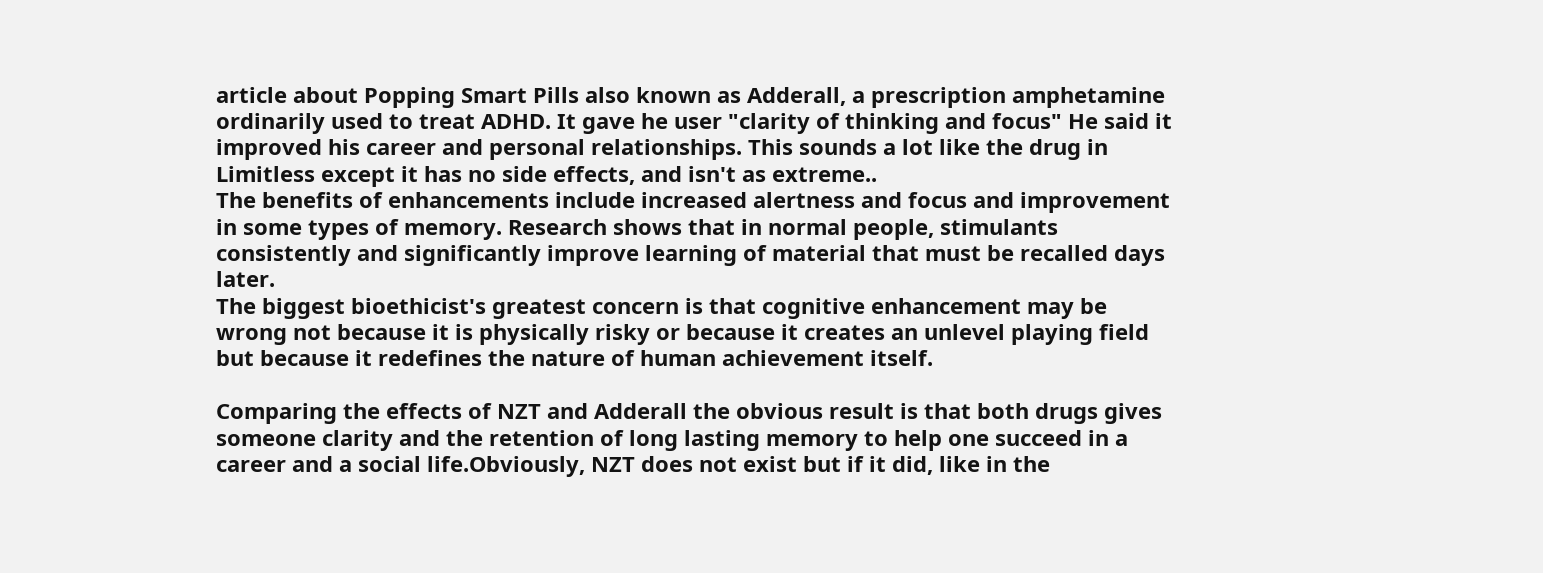article about Popping Smart Pills also known as Adderall, a prescription amphetamine ordinarily used to treat ADHD. It gave he user "clarity of thinking and focus" He said it improved his career and personal relationships. This sounds a lot like the drug in Limitless except it has no side effects, and isn't as extreme..
The benefits of enhancements include increased alertness and focus and improvement in some types of memory. Research shows that in normal people, stimulants consistently and significantly improve learning of material that must be recalled days later.
The biggest bioethicist's greatest concern is that cognitive enhancement may be wrong not because it is physically risky or because it creates an unlevel playing field but because it redefines the nature of human achievement itself.

Comparing the effects of NZT and Adderall the obvious result is that both drugs gives someone clarity and the retention of long lasting memory to help one succeed in a career and a social life.Obviously, NZT does not exist but if it did, like in the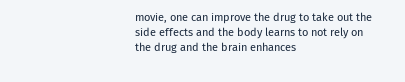movie, one can improve the drug to take out the side effects and the body learns to not rely on the drug and the brain enhances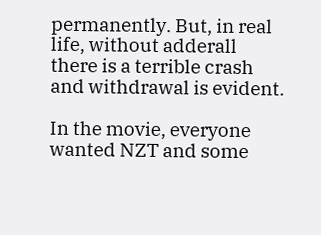permanently. But, in real life, without adderall there is a terrible crash and withdrawal is evident.

In the movie, everyone wanted NZT and some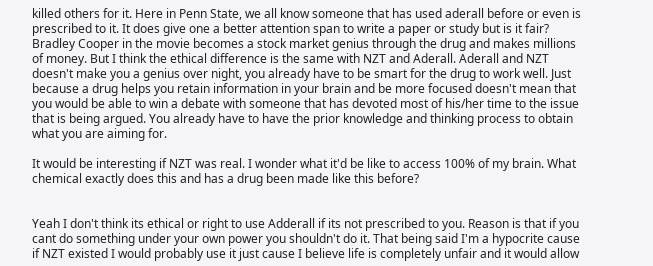killed others for it. Here in Penn State, we all know someone that has used aderall before or even is prescribed to it. It does give one a better attention span to write a paper or study but is it fair? Bradley Cooper in the movie becomes a stock market genius through the drug and makes millions of money. But I think the ethical difference is the same with NZT and Aderall. Aderall and NZT doesn't make you a genius over night, you already have to be smart for the drug to work well. Just because a drug helps you retain information in your brain and be more focused doesn't mean that you would be able to win a debate with someone that has devoted most of his/her time to the issue that is being argued. You already have to have the prior knowledge and thinking process to obtain what you are aiming for.

It would be interesting if NZT was real. I wonder what it'd be like to access 100% of my brain. What chemical exactly does this and has a drug been made like this before?


Yeah I don't think its ethical or right to use Adderall if its not prescribed to you. Reason is that if you cant do something under your own power you shouldn't do it. That being said I'm a hypocrite cause if NZT existed I would probably use it just cause I believe life is completely unfair and it would allow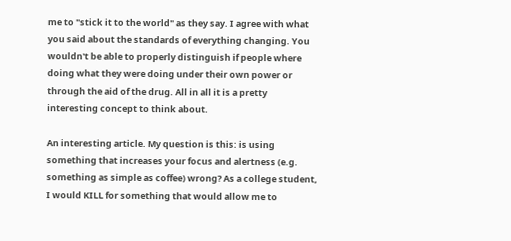me to "stick it to the world" as they say. I agree with what you said about the standards of everything changing. You wouldn't be able to properly distinguish if people where doing what they were doing under their own power or through the aid of the drug. All in all it is a pretty interesting concept to think about.

An interesting article. My question is this: is using something that increases your focus and alertness (e.g. something as simple as coffee) wrong? As a college student, I would KILL for something that would allow me to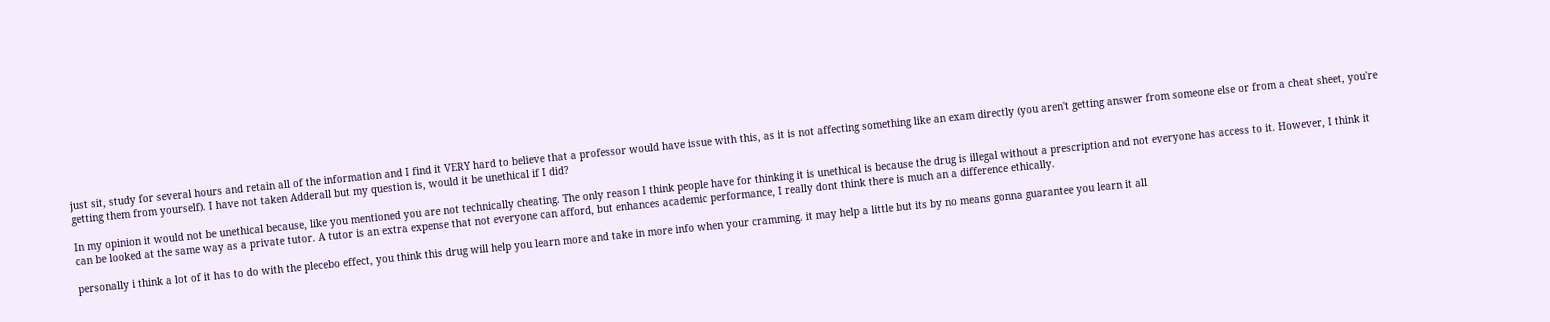just sit, study for several hours and retain all of the information and I find it VERY hard to believe that a professor would have issue with this, as it is not affecting something like an exam directly (you aren't getting answer from someone else or from a cheat sheet, you're getting them from yourself). I have not taken Adderall but my question is, would it be unethical if I did?

In my opinion it would not be unethical because, like you mentioned you are not technically cheating. The only reason I think people have for thinking it is unethical is because the drug is illegal without a prescription and not everyone has access to it. However, I think it can be looked at the same way as a private tutor. A tutor is an extra expense that not everyone can afford, but enhances academic performance, I really dont think there is much an a difference ethically.

personally i think a lot of it has to do with the plecebo effect, you think this drug will help you learn more and take in more info when your cramming. it may help a little but its by no means gonna guarantee you learn it all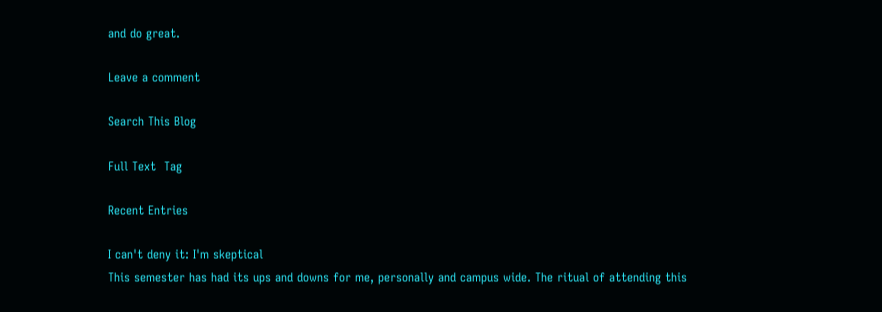and do great.

Leave a comment

Search This Blog

Full Text  Tag

Recent Entries

I can't deny it: I'm skeptical
This semester has had its ups and downs for me, personally and campus wide. The ritual of attending this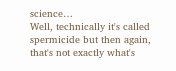science…
Well, technically it's called spermicide but then again, that's not exactly what's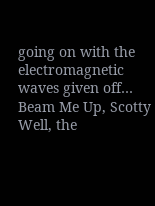going on with the electromagnetic waves given off…
Beam Me Up, Scotty
Well, the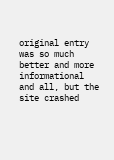original entry was so much better and more informational and all, but the site crashed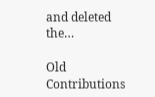and deleted the…

Old Contributions